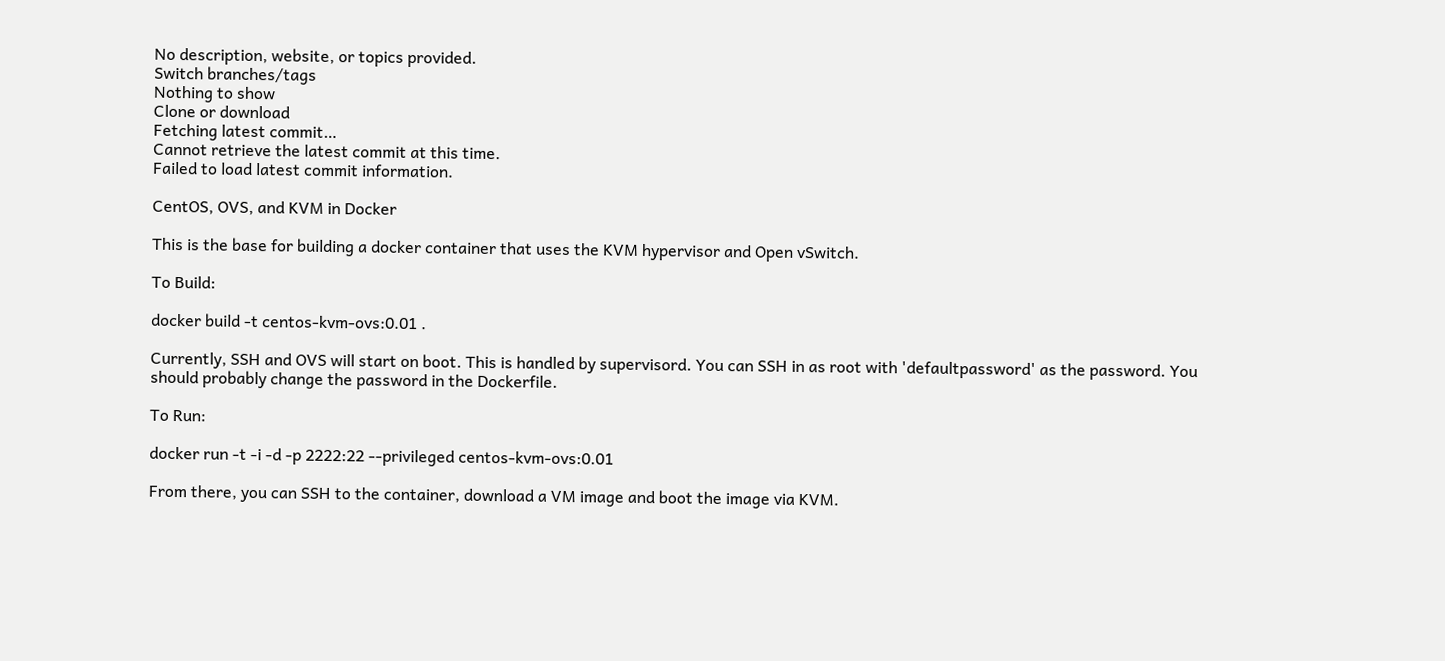No description, website, or topics provided.
Switch branches/tags
Nothing to show
Clone or download
Fetching latest commit…
Cannot retrieve the latest commit at this time.
Failed to load latest commit information.

CentOS, OVS, and KVM in Docker

This is the base for building a docker container that uses the KVM hypervisor and Open vSwitch.

To Build:

docker build -t centos-kvm-ovs:0.01 .

Currently, SSH and OVS will start on boot. This is handled by supervisord. You can SSH in as root with 'defaultpassword' as the password. You should probably change the password in the Dockerfile.

To Run:

docker run -t -i -d -p 2222:22 --privileged centos-kvm-ovs:0.01

From there, you can SSH to the container, download a VM image and boot the image via KVM.